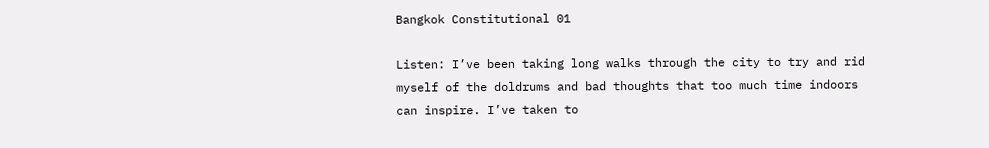Bangkok Constitutional 01

Listen: I’ve been taking long walks through the city to try and rid myself of the doldrums and bad thoughts that too much time indoors can inspire. I’ve taken to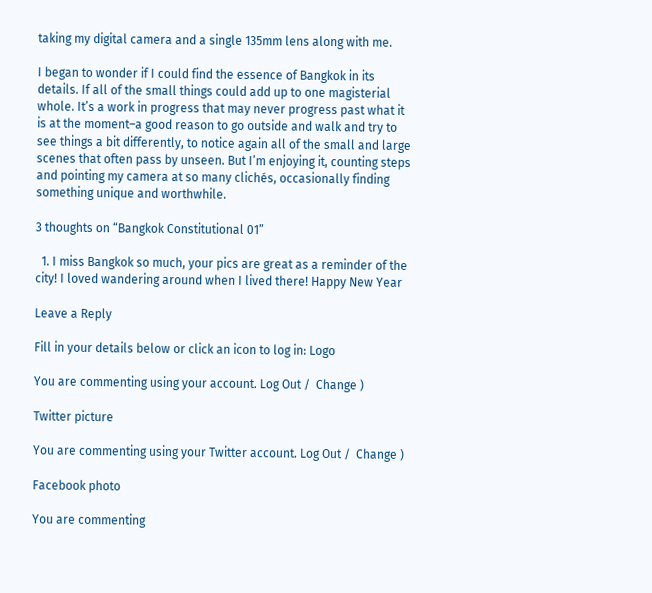taking my digital camera and a single 135mm lens along with me.

I began to wonder if I could find the essence of Bangkok in its details. If all of the small things could add up to one magisterial whole. It’s a work in progress that may never progress past what it is at the moment–a good reason to go outside and walk and try to see things a bit differently, to notice again all of the small and large scenes that often pass by unseen. But I’m enjoying it, counting steps and pointing my camera at so many clichés, occasionally finding something unique and worthwhile.

3 thoughts on “Bangkok Constitutional 01”

  1. I miss Bangkok so much, your pics are great as a reminder of the city! I loved wandering around when I lived there! Happy New Year

Leave a Reply

Fill in your details below or click an icon to log in: Logo

You are commenting using your account. Log Out /  Change )

Twitter picture

You are commenting using your Twitter account. Log Out /  Change )

Facebook photo

You are commenting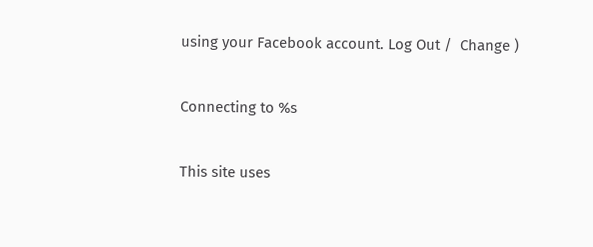using your Facebook account. Log Out /  Change )

Connecting to %s

This site uses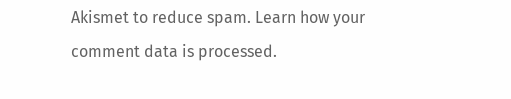Akismet to reduce spam. Learn how your comment data is processed.